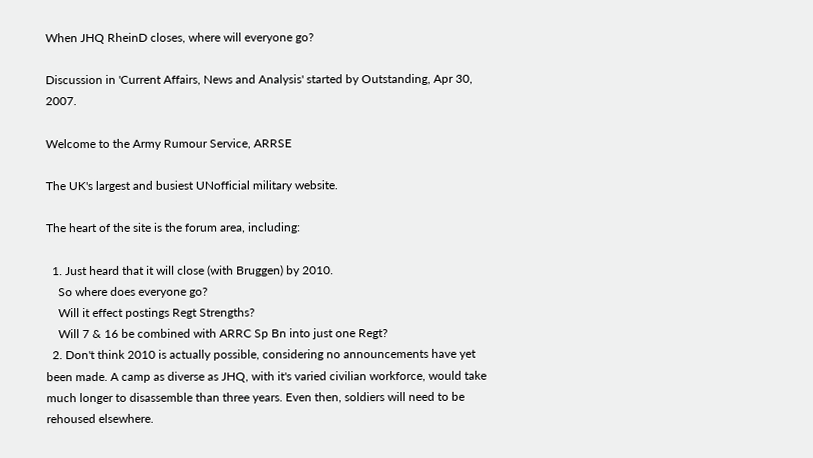When JHQ RheinD closes, where will everyone go?

Discussion in 'Current Affairs, News and Analysis' started by Outstanding, Apr 30, 2007.

Welcome to the Army Rumour Service, ARRSE

The UK's largest and busiest UNofficial military website.

The heart of the site is the forum area, including:

  1. Just heard that it will close (with Bruggen) by 2010.
    So where does everyone go?
    Will it effect postings Regt Strengths?
    Will 7 & 16 be combined with ARRC Sp Bn into just one Regt?
  2. Don't think 2010 is actually possible, considering no announcements have yet been made. A camp as diverse as JHQ, with it's varied civilian workforce, would take much longer to disassemble than three years. Even then, soldiers will need to be rehoused elsewhere.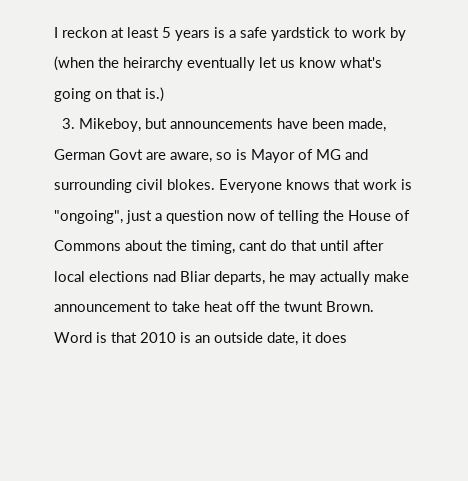I reckon at least 5 years is a safe yardstick to work by (when the heirarchy eventually let us know what's going on that is.)
  3. Mikeboy, but announcements have been made, German Govt are aware, so is Mayor of MG and surrounding civil blokes. Everyone knows that work is "ongoing", just a question now of telling the House of Commons about the timing, cant do that until after local elections nad Bliar departs, he may actually make announcement to take heat off the twunt Brown. Word is that 2010 is an outside date, it does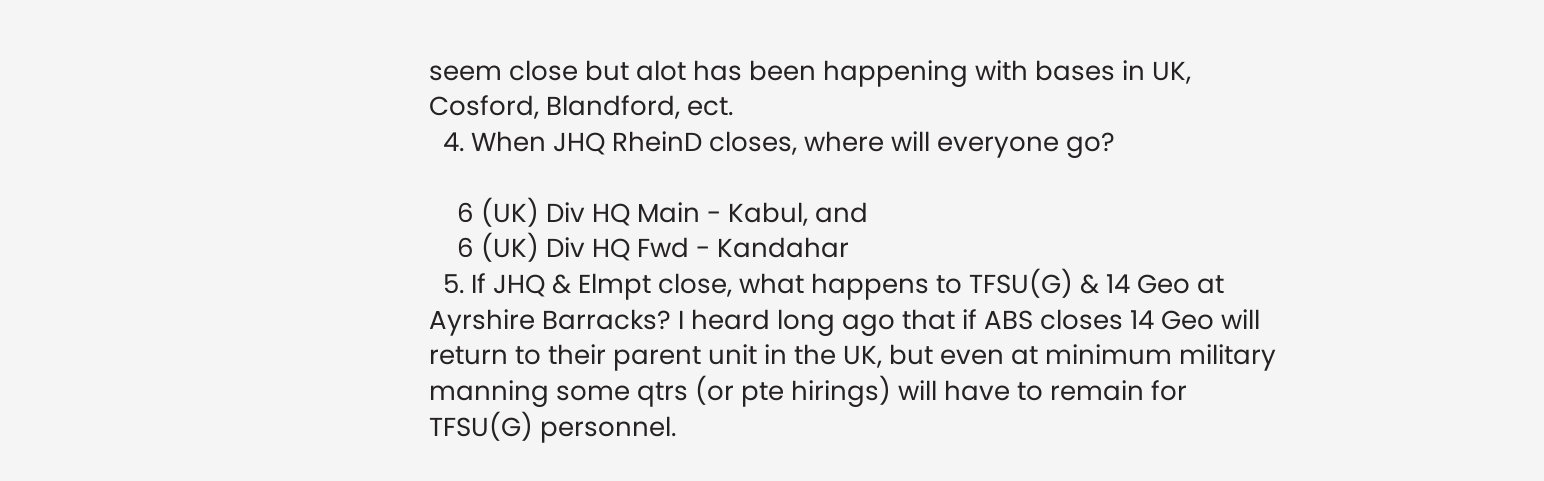seem close but alot has been happening with bases in UK, Cosford, Blandford, ect.
  4. When JHQ RheinD closes, where will everyone go?

    6 (UK) Div HQ Main - Kabul, and
    6 (UK) Div HQ Fwd - Kandahar
  5. If JHQ & Elmpt close, what happens to TFSU(G) & 14 Geo at Ayrshire Barracks? I heard long ago that if ABS closes 14 Geo will return to their parent unit in the UK, but even at minimum military manning some qtrs (or pte hirings) will have to remain for TFSU(G) personnel.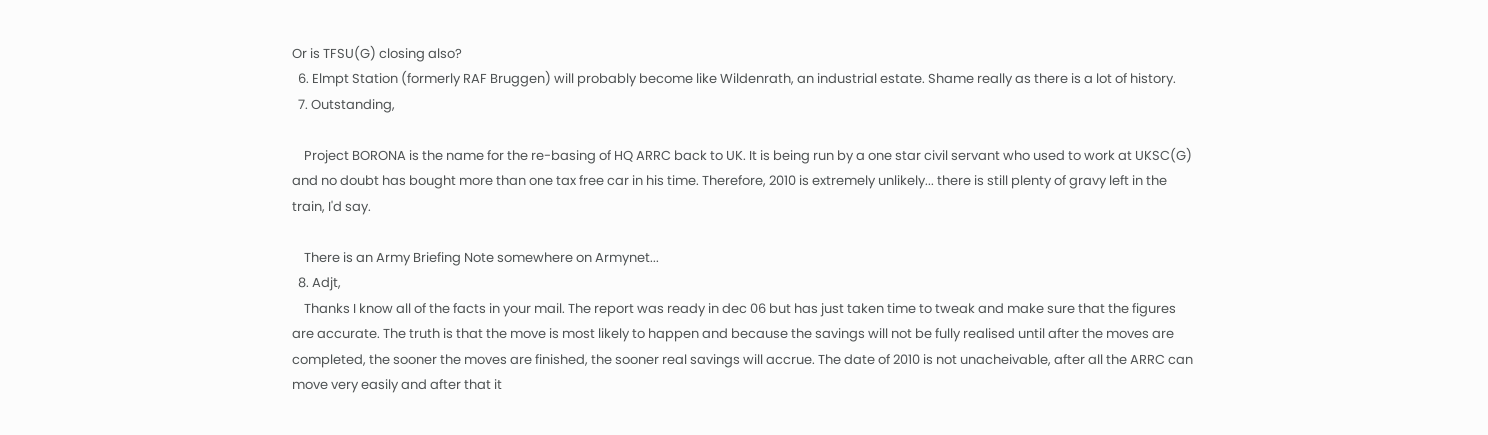Or is TFSU(G) closing also?
  6. Elmpt Station (formerly RAF Bruggen) will probably become like Wildenrath, an industrial estate. Shame really as there is a lot of history.
  7. Outstanding,

    Project BORONA is the name for the re-basing of HQ ARRC back to UK. It is being run by a one star civil servant who used to work at UKSC(G) and no doubt has bought more than one tax free car in his time. Therefore, 2010 is extremely unlikely... there is still plenty of gravy left in the train, I'd say.

    There is an Army Briefing Note somewhere on Armynet...
  8. Adjt,
    Thanks I know all of the facts in your mail. The report was ready in dec 06 but has just taken time to tweak and make sure that the figures are accurate. The truth is that the move is most likely to happen and because the savings will not be fully realised until after the moves are completed, the sooner the moves are finished, the sooner real savings will accrue. The date of 2010 is not unacheivable, after all the ARRC can move very easily and after that it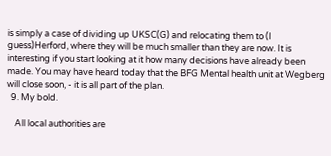is simply a case of dividing up UKSC(G) and relocating them to (I guess)Herford, where they will be much smaller than they are now. It is interesting if you start looking at it how many decisions have already been made. You may have heard today that the BFG Mental health unit at Wegberg will close soon, - it is all part of the plan.
  9. My bold.

    All local authorities are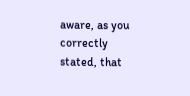aware, as you correctly stated, that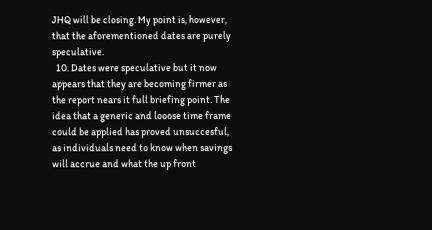JHQ will be closing. My point is, however, that the aforementioned dates are purely speculative.
  10. Dates were speculative but it now appears that they are becoming firmer as the report nears it full briefing point. The idea that a generic and looose time frame could be applied has proved unsuccesful, as individuals need to know when savings will accrue and what the up front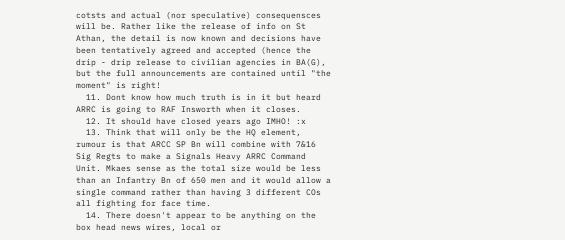cotsts and actual (nor speculative) consequensces will be. Rather like the release of info on St Athan, the detail is now known and decisions have been tentatively agreed and accepted (hence the drip - drip release to civilian agencies in BA(G), but the full announcements are contained until "the moment" is right!
  11. Dont know how much truth is in it but heard ARRC is going to RAF Insworth when it closes.
  12. It should have closed years ago IMHO! :x
  13. Think that will only be the HQ element, rumour is that ARCC SP Bn will combine with 7&16 Sig Regts to make a Signals Heavy ARRC Command Unit. Mkaes sense as the total size would be less than an Infantry Bn of 650 men and it would allow a single command rather than having 3 different COs all fighting for face time.
  14. There doesn't appear to be anything on the box head news wires, local or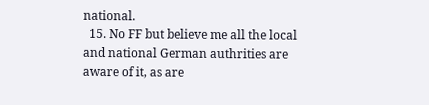national.
  15. No FF but believe me all the local and national German authrities are aware of it, as are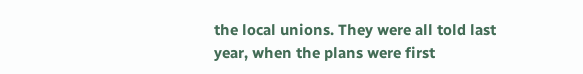the local unions. They were all told last year, when the plans were first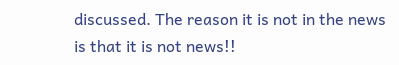discussed. The reason it is not in the news is that it is not news!!